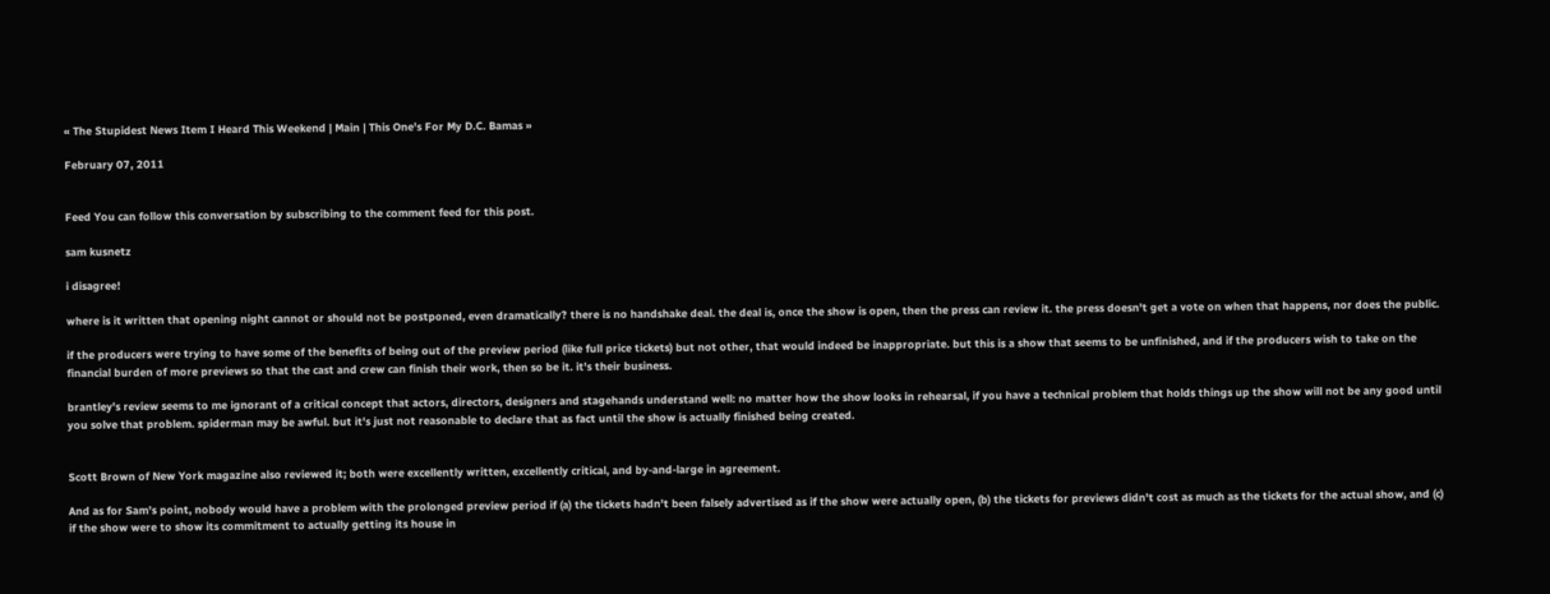« The Stupidest News Item I Heard This Weekend | Main | This One's For My D.C. Bamas »

February 07, 2011


Feed You can follow this conversation by subscribing to the comment feed for this post.

sam kusnetz

i disagree!

where is it written that opening night cannot or should not be postponed, even dramatically? there is no handshake deal. the deal is, once the show is open, then the press can review it. the press doesn't get a vote on when that happens, nor does the public.

if the producers were trying to have some of the benefits of being out of the preview period (like full price tickets) but not other, that would indeed be inappropriate. but this is a show that seems to be unfinished, and if the producers wish to take on the financial burden of more previews so that the cast and crew can finish their work, then so be it. it's their business.

brantley's review seems to me ignorant of a critical concept that actors, directors, designers and stagehands understand well: no matter how the show looks in rehearsal, if you have a technical problem that holds things up the show will not be any good until you solve that problem. spiderman may be awful. but it's just not reasonable to declare that as fact until the show is actually finished being created.


Scott Brown of New York magazine also reviewed it; both were excellently written, excellently critical, and by-and-large in agreement.

And as for Sam's point, nobody would have a problem with the prolonged preview period if (a) the tickets hadn't been falsely advertised as if the show were actually open, (b) the tickets for previews didn't cost as much as the tickets for the actual show, and (c) if the show were to show its commitment to actually getting its house in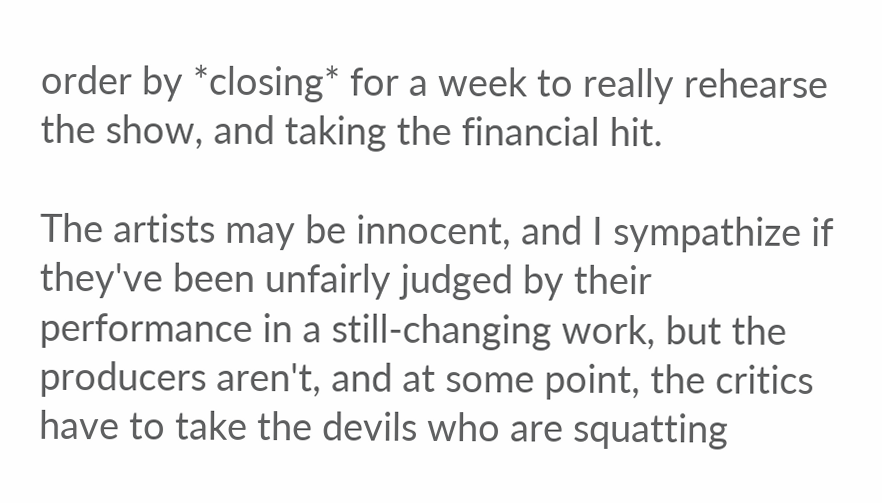order by *closing* for a week to really rehearse the show, and taking the financial hit.

The artists may be innocent, and I sympathize if they've been unfairly judged by their performance in a still-changing work, but the producers aren't, and at some point, the critics have to take the devils who are squatting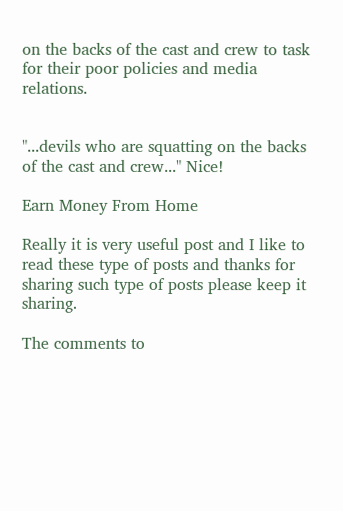on the backs of the cast and crew to task for their poor policies and media relations.


"...devils who are squatting on the backs of the cast and crew..." Nice!

Earn Money From Home

Really it is very useful post and I like to read these type of posts and thanks for sharing such type of posts please keep it sharing.

The comments to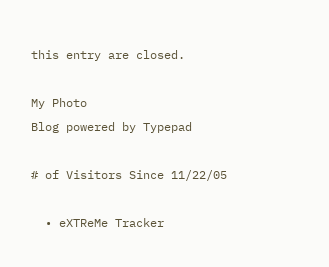this entry are closed.

My Photo
Blog powered by Typepad

# of Visitors Since 11/22/05

  • eXTReMe Tracker